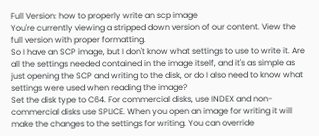Full Version: how to properly write an scp image
You're currently viewing a stripped down version of our content. View the full version with proper formatting.
So I have an SCP image, but I don't know what settings to use to write it. Are all the settings needed contained in the image itself, and it's as simple as just opening the SCP and writing to the disk, or do I also need to know what settings were used when reading the image?
Set the disk type to C64. For commercial disks, use INDEX and non-commercial disks use SPLICE. When you open an image for writing it will make the changes to the settings for writing. You can override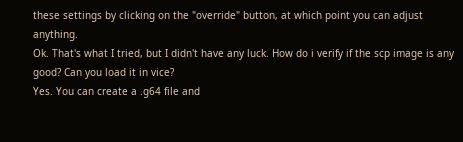these settings by clicking on the "override" button, at which point you can adjust anything.
Ok. That's what I tried, but I didn't have any luck. How do i verify if the scp image is any good? Can you load it in vice?
Yes. You can create a .g64 file and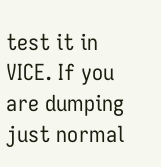test it in VICE. If you are dumping just normal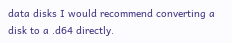data disks I would recommend converting a disk to a .d64 directly.